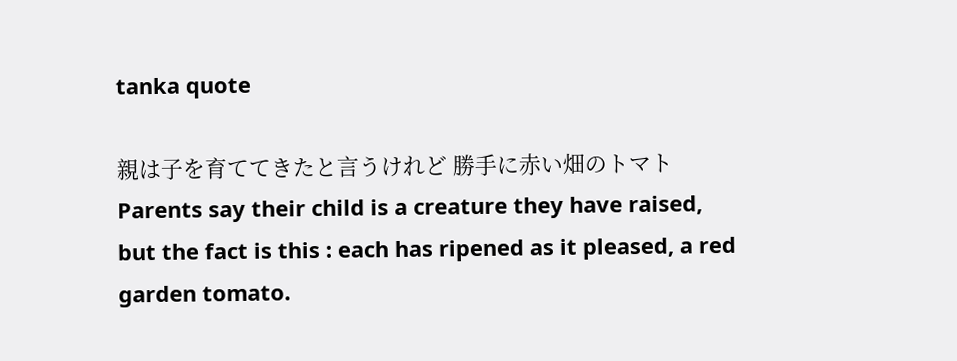tanka quote

親は子を育ててきたと言うけれど 勝手に赤い畑のトマト
Parents say their child is a creature they have raised, but the fact is this : each has ripened as it pleased, a red garden tomato.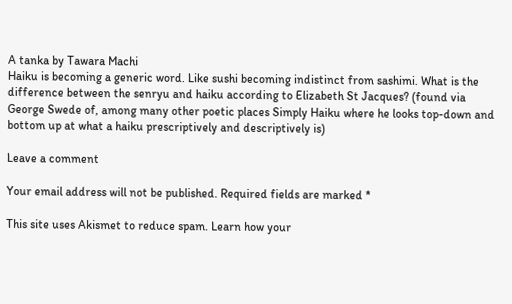A tanka by Tawara Machi
Haiku is becoming a generic word. Like sushi becoming indistinct from sashimi. What is the difference between the senryu and haiku according to Elizabeth St Jacques? (found via George Swede of, among many other poetic places Simply Haiku where he looks top-down and bottom up at what a haiku prescriptively and descriptively is)

Leave a comment

Your email address will not be published. Required fields are marked *

This site uses Akismet to reduce spam. Learn how your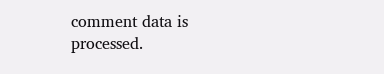comment data is processed.